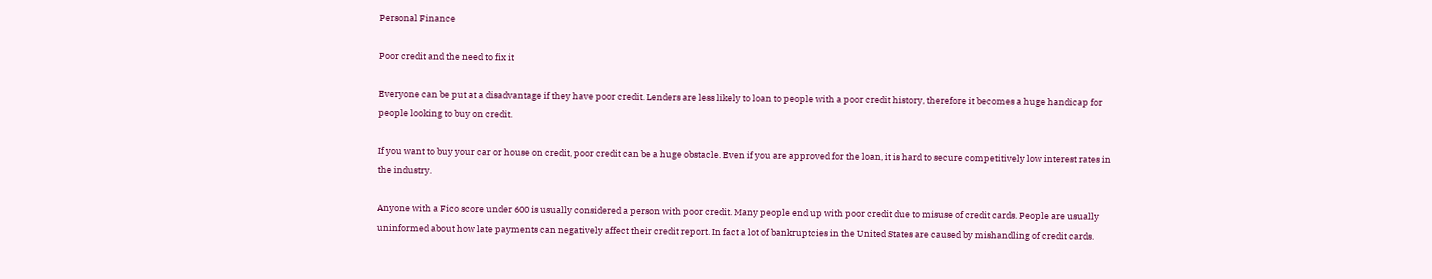Personal Finance

Poor credit and the need to fix it

Everyone can be put at a disadvantage if they have poor credit. Lenders are less likely to loan to people with a poor credit history, therefore it becomes a huge handicap for people looking to buy on credit.

If you want to buy your car or house on credit, poor credit can be a huge obstacle. Even if you are approved for the loan, it is hard to secure competitively low interest rates in the industry.

Anyone with a Fico score under 600 is usually considered a person with poor credit. Many people end up with poor credit due to misuse of credit cards. People are usually uninformed about how late payments can negatively affect their credit report. In fact a lot of bankruptcies in the United States are caused by mishandling of credit cards.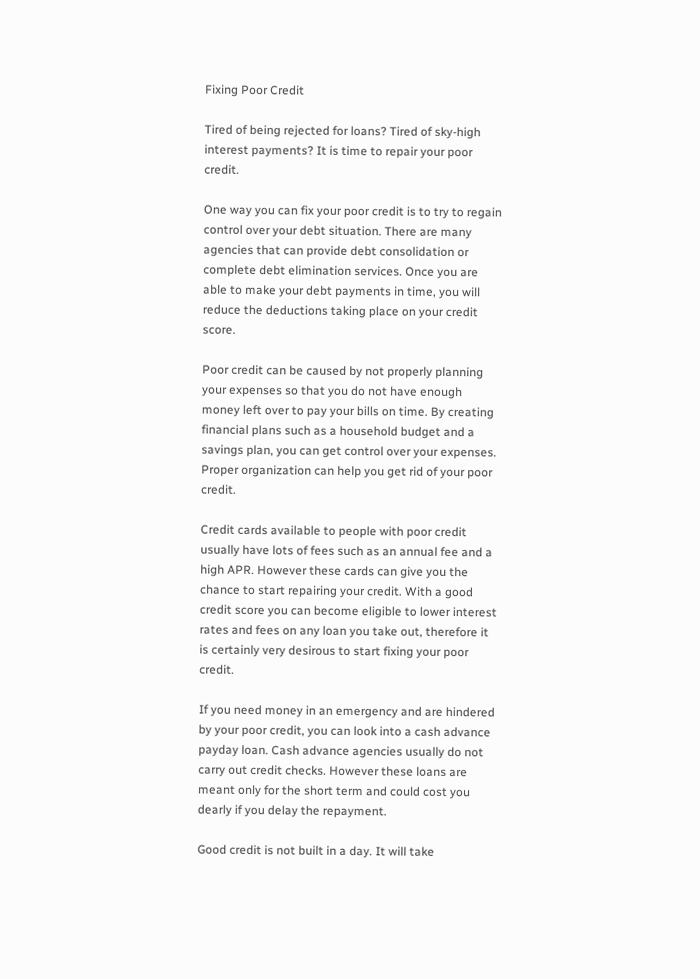Fixing Poor Credit

Tired of being rejected for loans? Tired of sky-high interest payments? It is time to repair your poor credit.

One way you can fix your poor credit is to try to regain control over your debt situation. There are many agencies that can provide debt consolidation or complete debt elimination services. Once you are able to make your debt payments in time, you will reduce the deductions taking place on your credit score.

Poor credit can be caused by not properly planning your expenses so that you do not have enough money left over to pay your bills on time. By creating financial plans such as a household budget and a savings plan, you can get control over your expenses. Proper organization can help you get rid of your poor credit.

Credit cards available to people with poor credit usually have lots of fees such as an annual fee and a high APR. However these cards can give you the chance to start repairing your credit. With a good credit score you can become eligible to lower interest rates and fees on any loan you take out, therefore it is certainly very desirous to start fixing your poor credit.

If you need money in an emergency and are hindered by your poor credit, you can look into a cash advance payday loan. Cash advance agencies usually do not carry out credit checks. However these loans are meant only for the short term and could cost you dearly if you delay the repayment.

Good credit is not built in a day. It will take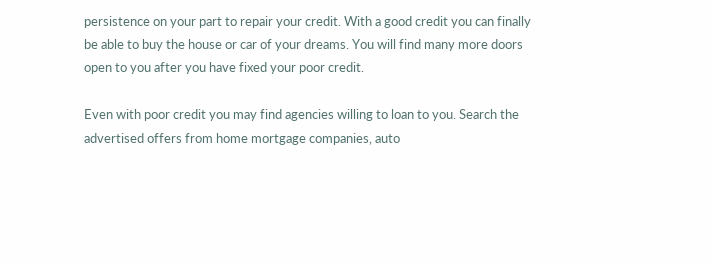persistence on your part to repair your credit. With a good credit you can finally be able to buy the house or car of your dreams. You will find many more doors open to you after you have fixed your poor credit.

Even with poor credit you may find agencies willing to loan to you. Search the advertised offers from home mortgage companies, auto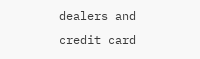dealers and credit card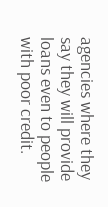agencies where they say they will provide loans even to people with poor credit.